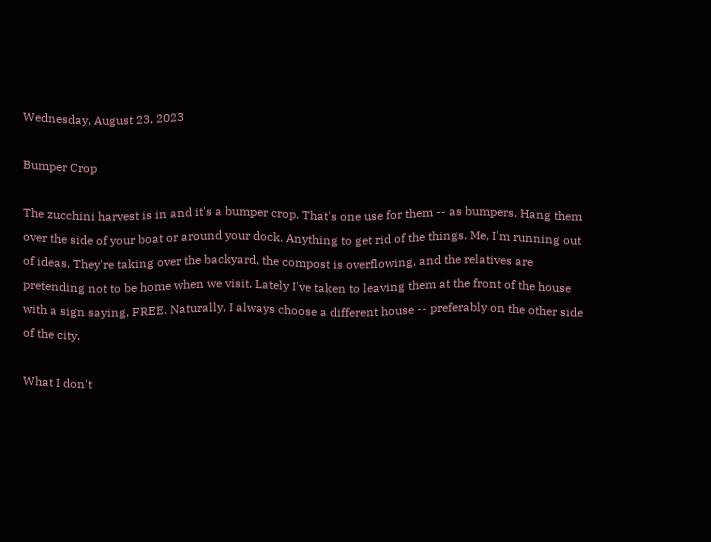Wednesday, August 23, 2023

Bumper Crop

The zucchini harvest is in and it's a bumper crop. That's one use for them -- as bumpers. Hang them over the side of your boat or around your dock. Anything to get rid of the things. Me, I'm running out of ideas. They're taking over the backyard, the compost is overflowing, and the relatives are pretending not to be home when we visit. Lately I've taken to leaving them at the front of the house with a sign saying, FREE. Naturally, I always choose a different house -- preferably on the other side of the city.

What I don't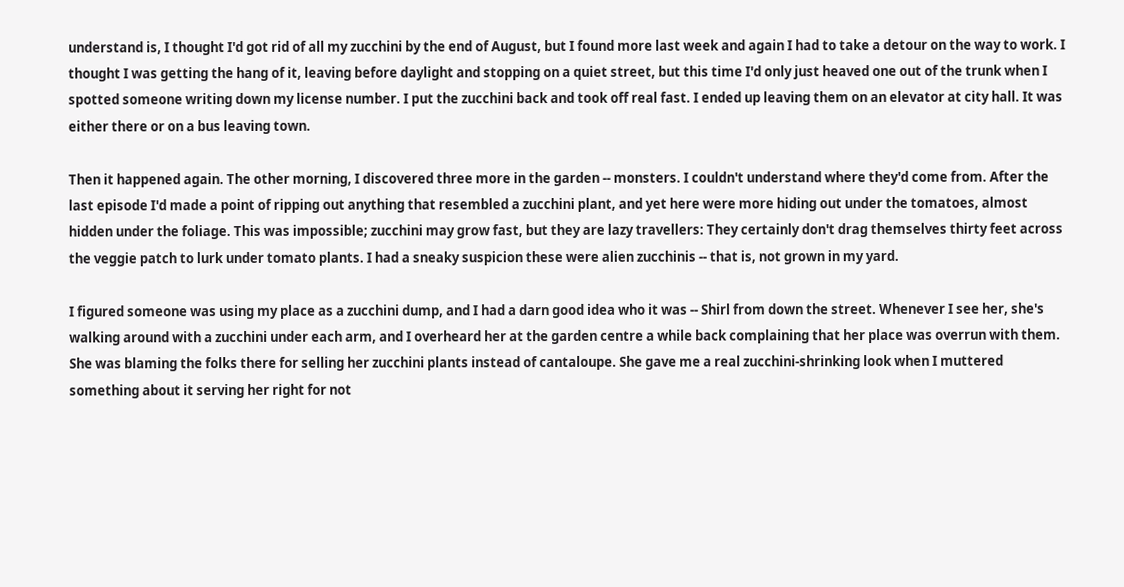understand is, I thought I'd got rid of all my zucchini by the end of August, but I found more last week and again I had to take a detour on the way to work. I thought I was getting the hang of it, leaving before daylight and stopping on a quiet street, but this time I'd only just heaved one out of the trunk when I spotted someone writing down my license number. I put the zucchini back and took off real fast. I ended up leaving them on an elevator at city hall. It was either there or on a bus leaving town.

Then it happened again. The other morning, I discovered three more in the garden -- monsters. I couldn't understand where they'd come from. After the last episode I'd made a point of ripping out anything that resembled a zucchini plant, and yet here were more hiding out under the tomatoes, almost hidden under the foliage. This was impossible; zucchini may grow fast, but they are lazy travellers: They certainly don't drag themselves thirty feet across the veggie patch to lurk under tomato plants. I had a sneaky suspicion these were alien zucchinis -- that is, not grown in my yard.

I figured someone was using my place as a zucchini dump, and I had a darn good idea who it was -- Shirl from down the street. Whenever I see her, she's walking around with a zucchini under each arm, and I overheard her at the garden centre a while back complaining that her place was overrun with them. She was blaming the folks there for selling her zucchini plants instead of cantaloupe. She gave me a real zucchini-shrinking look when I muttered something about it serving her right for not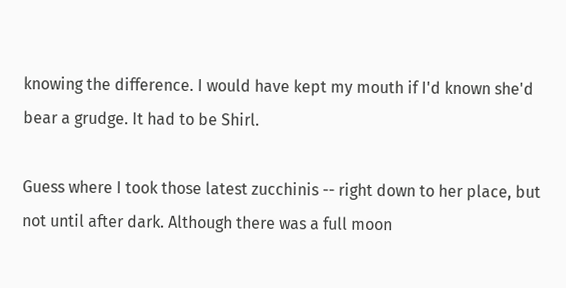knowing the difference. I would have kept my mouth if I'd known she'd bear a grudge. It had to be Shirl.

Guess where I took those latest zucchinis -- right down to her place, but not until after dark. Although there was a full moon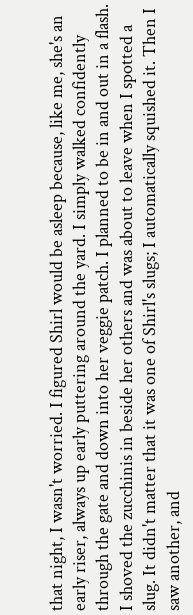that night, I wasn't worried. I figured Shirl would be asleep because, like me, she's an early riser, always up early puttering around the yard. I simply walked confidently through the gate and down into her veggie patch. I planned to be in and out in a flash. I shoved the zucchinis in beside her others and was about to leave when I spotted a slug. It didn't matter that it was one of Shirl's slugs; I automatically squished it. Then I saw another, and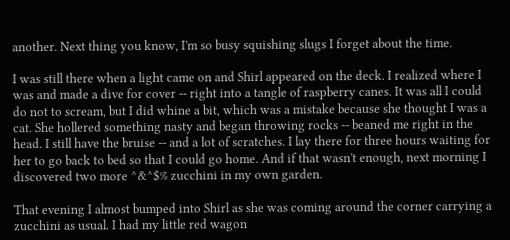another. Next thing you know, I'm so busy squishing slugs I forget about the time.

I was still there when a light came on and Shirl appeared on the deck. I realized where I was and made a dive for cover -- right into a tangle of raspberry canes. It was all I could do not to scream, but I did whine a bit, which was a mistake because she thought I was a cat. She hollered something nasty and began throwing rocks -- beaned me right in the head. I still have the bruise -- and a lot of scratches. I lay there for three hours waiting for her to go back to bed so that I could go home. And if that wasn't enough, next morning I discovered two more ^&^$% zucchini in my own garden.

That evening I almost bumped into Shirl as she was coming around the corner carrying a zucchini as usual. I had my little red wagon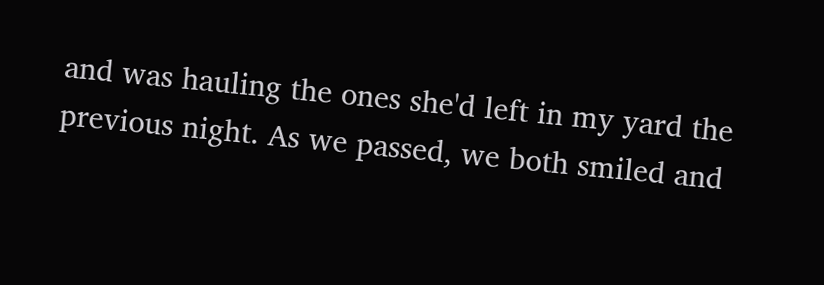and was hauling the ones she'd left in my yard the previous night. As we passed, we both smiled and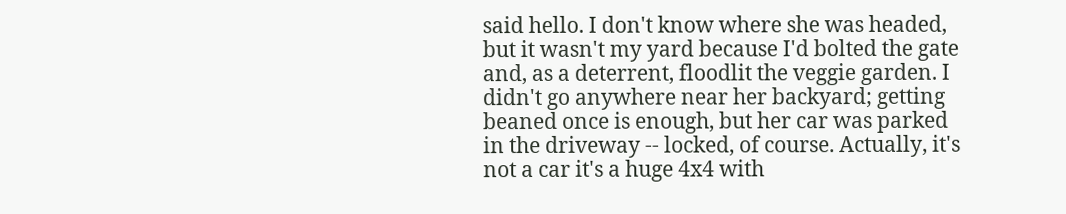said hello. I don't know where she was headed, but it wasn't my yard because I'd bolted the gate and, as a deterrent, floodlit the veggie garden. I didn't go anywhere near her backyard; getting beaned once is enough, but her car was parked in the driveway -- locked, of course. Actually, it's not a car it's a huge 4x4 with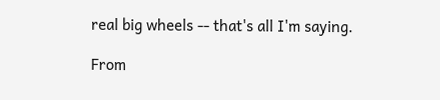real big wheels -- that's all I'm saying.

From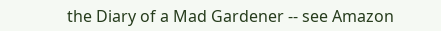the Diary of a Mad Gardener -- see Amazon